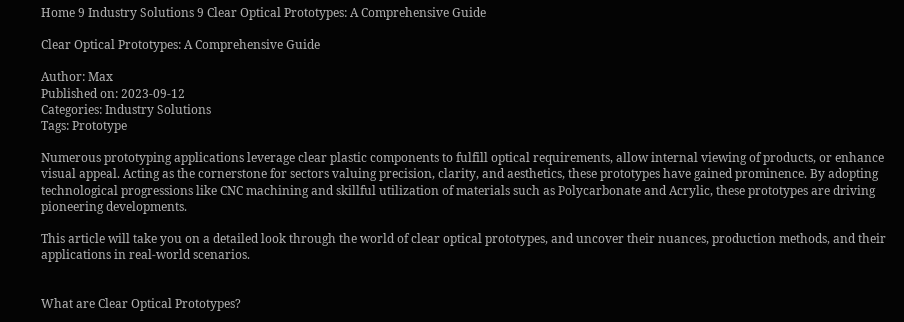Home 9 Industry Solutions 9 Clear Optical Prototypes: A Comprehensive Guide

Clear Optical Prototypes: A Comprehensive Guide

Author: Max
Published on: 2023-09-12
Categories: Industry Solutions
Tags: Prototype

Numerous prototyping applications leverage clear plastic components to fulfill optical requirements, allow internal viewing of products, or enhance visual appeal. Acting as the cornerstone for sectors valuing precision, clarity, and aesthetics, these prototypes have gained prominence. By adopting technological progressions like CNC machining and skillful utilization of materials such as Polycarbonate and Acrylic, these prototypes are driving pioneering developments.

This article will take you on a detailed look through the world of clear optical prototypes, and uncover their nuances, production methods, and their applications in real-world scenarios.


What are Clear Optical Prototypes?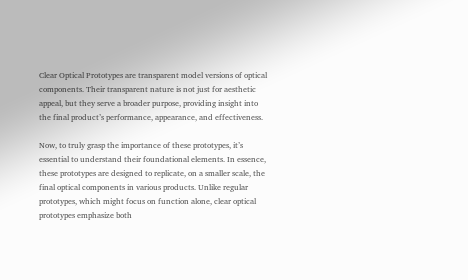Clear Optical Prototypes are transparent model versions of optical components. Their transparent nature is not just for aesthetic appeal, but they serve a broader purpose, providing insight into the final product’s performance, appearance, and effectiveness.

Now, to truly grasp the importance of these prototypes, it’s essential to understand their foundational elements. In essence, these prototypes are designed to replicate, on a smaller scale, the final optical components in various products. Unlike regular prototypes, which might focus on function alone, clear optical prototypes emphasize both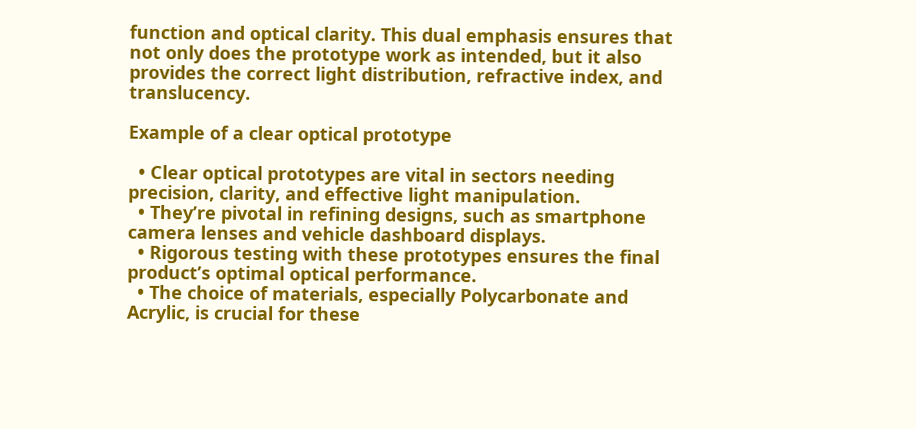function and optical clarity. This dual emphasis ensures that not only does the prototype work as intended, but it also provides the correct light distribution, refractive index, and translucency.

Example of a clear optical prototype

  • Clear optical prototypes are vital in sectors needing precision, clarity, and effective light manipulation.
  • They’re pivotal in refining designs, such as smartphone camera lenses and vehicle dashboard displays.
  • Rigorous testing with these prototypes ensures the final product’s optimal optical performance.
  • The choice of materials, especially Polycarbonate and Acrylic, is crucial for these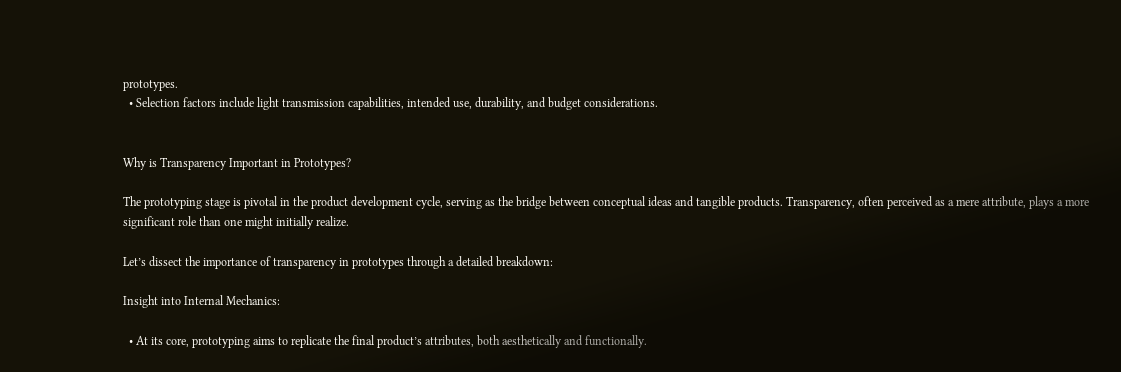prototypes.
  • Selection factors include light transmission capabilities, intended use, durability, and budget considerations.


Why is Transparency Important in Prototypes?

The prototyping stage is pivotal in the product development cycle, serving as the bridge between conceptual ideas and tangible products. Transparency, often perceived as a mere attribute, plays a more significant role than one might initially realize.

Let’s dissect the importance of transparency in prototypes through a detailed breakdown:

Insight into Internal Mechanics:

  • At its core, prototyping aims to replicate the final product’s attributes, both aesthetically and functionally.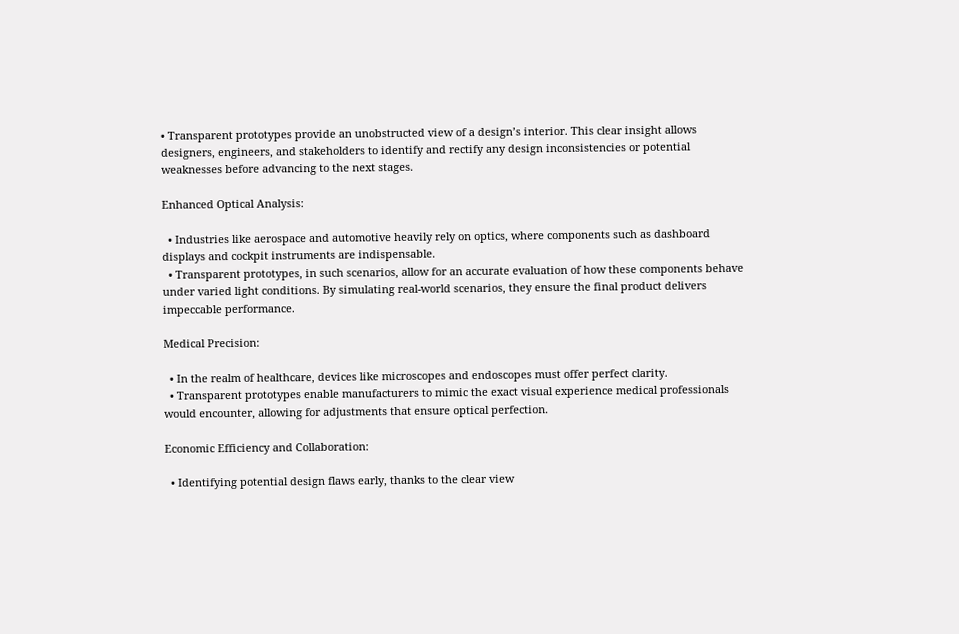• Transparent prototypes provide an unobstructed view of a design’s interior. This clear insight allows designers, engineers, and stakeholders to identify and rectify any design inconsistencies or potential weaknesses before advancing to the next stages.

Enhanced Optical Analysis:

  • Industries like aerospace and automotive heavily rely on optics, where components such as dashboard displays and cockpit instruments are indispensable.
  • Transparent prototypes, in such scenarios, allow for an accurate evaluation of how these components behave under varied light conditions. By simulating real-world scenarios, they ensure the final product delivers impeccable performance.

Medical Precision:

  • In the realm of healthcare, devices like microscopes and endoscopes must offer perfect clarity.
  • Transparent prototypes enable manufacturers to mimic the exact visual experience medical professionals would encounter, allowing for adjustments that ensure optical perfection.

Economic Efficiency and Collaboration:

  • Identifying potential design flaws early, thanks to the clear view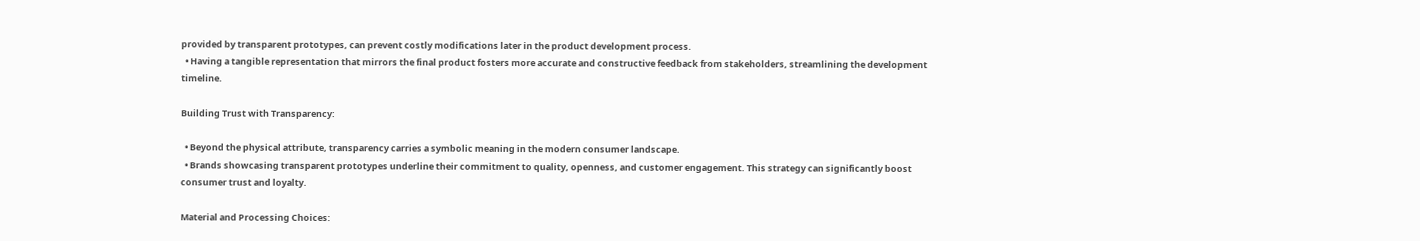provided by transparent prototypes, can prevent costly modifications later in the product development process.
  • Having a tangible representation that mirrors the final product fosters more accurate and constructive feedback from stakeholders, streamlining the development timeline.

Building Trust with Transparency:

  • Beyond the physical attribute, transparency carries a symbolic meaning in the modern consumer landscape.
  • Brands showcasing transparent prototypes underline their commitment to quality, openness, and customer engagement. This strategy can significantly boost consumer trust and loyalty.

Material and Processing Choices: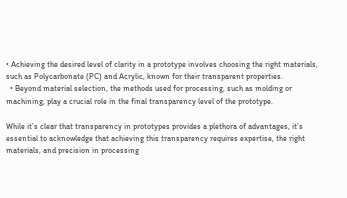• Achieving the desired level of clarity in a prototype involves choosing the right materials, such as Polycarbonate (PC) and Acrylic, known for their transparent properties.
  • Beyond material selection, the methods used for processing, such as molding or machining, play a crucial role in the final transparency level of the prototype.

While it’s clear that transparency in prototypes provides a plethora of advantages, it’s essential to acknowledge that achieving this transparency requires expertise, the right materials, and precision in processing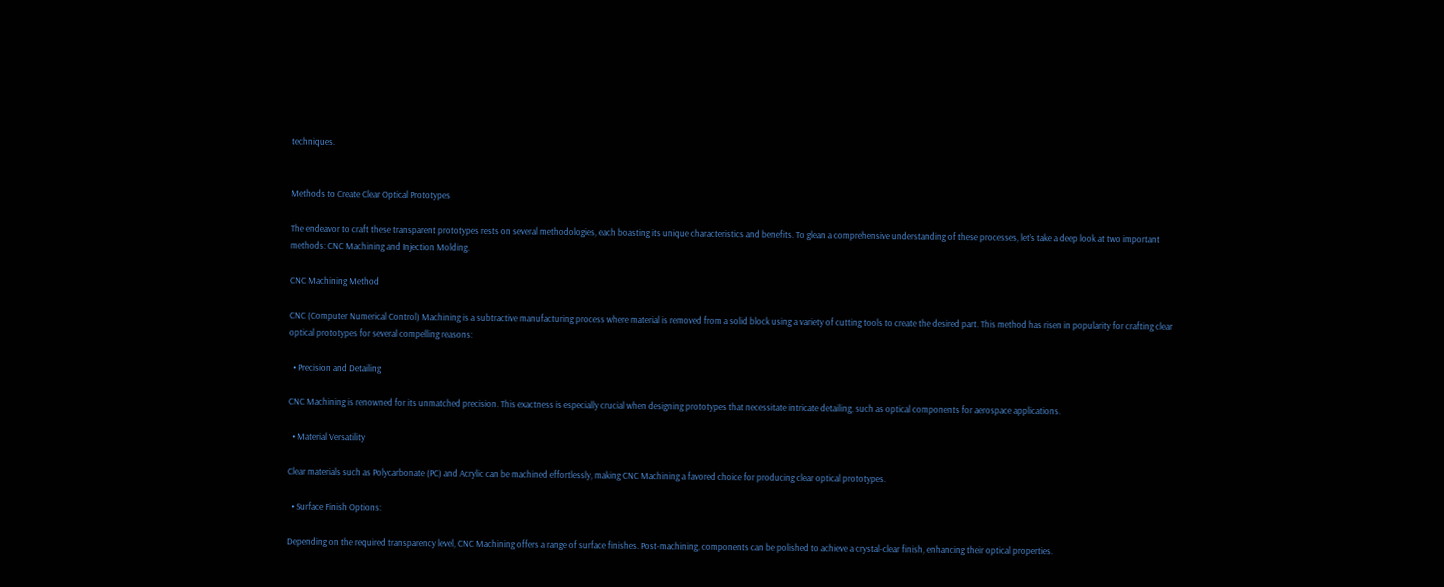techniques.


Methods to Create Clear Optical Prototypes

The endeavor to craft these transparent prototypes rests on several methodologies, each boasting its unique characteristics and benefits. To glean a comprehensive understanding of these processes, let’s take a deep look at two important methods: CNC Machining and Injection Molding.

CNC Machining Method

CNC (Computer Numerical Control) Machining is a subtractive manufacturing process where material is removed from a solid block using a variety of cutting tools to create the desired part. This method has risen in popularity for crafting clear optical prototypes for several compelling reasons:

  • Precision and Detailing

CNC Machining is renowned for its unmatched precision. This exactness is especially crucial when designing prototypes that necessitate intricate detailing, such as optical components for aerospace applications.

  • Material Versatility

Clear materials such as Polycarbonate (PC) and Acrylic can be machined effortlessly, making CNC Machining a favored choice for producing clear optical prototypes.

  • Surface Finish Options:

Depending on the required transparency level, CNC Machining offers a range of surface finishes. Post-machining, components can be polished to achieve a crystal-clear finish, enhancing their optical properties.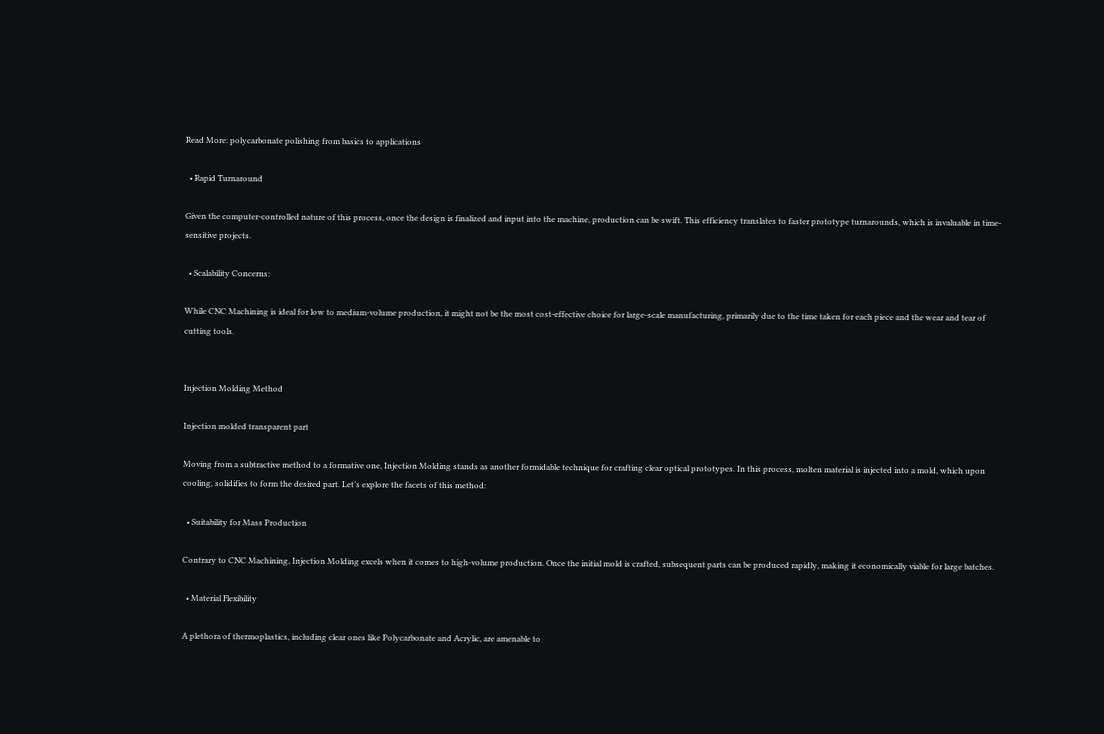Read More: polycarbonate polishing from basics to applications

  • Rapid Turnaround

Given the computer-controlled nature of this process, once the design is finalized and input into the machine, production can be swift. This efficiency translates to faster prototype turnarounds, which is invaluable in time-sensitive projects.

  • Scalability Concerns:

While CNC Machining is ideal for low to medium-volume production, it might not be the most cost-effective choice for large-scale manufacturing, primarily due to the time taken for each piece and the wear and tear of cutting tools.


Injection Molding Method

Injection molded transparent part

Moving from a subtractive method to a formative one, Injection Molding stands as another formidable technique for crafting clear optical prototypes. In this process, molten material is injected into a mold, which upon cooling, solidifies to form the desired part. Let’s explore the facets of this method:

  • Suitability for Mass Production

Contrary to CNC Machining, Injection Molding excels when it comes to high-volume production. Once the initial mold is crafted, subsequent parts can be produced rapidly, making it economically viable for large batches.

  • Material Flexibility

A plethora of thermoplastics, including clear ones like Polycarbonate and Acrylic, are amenable to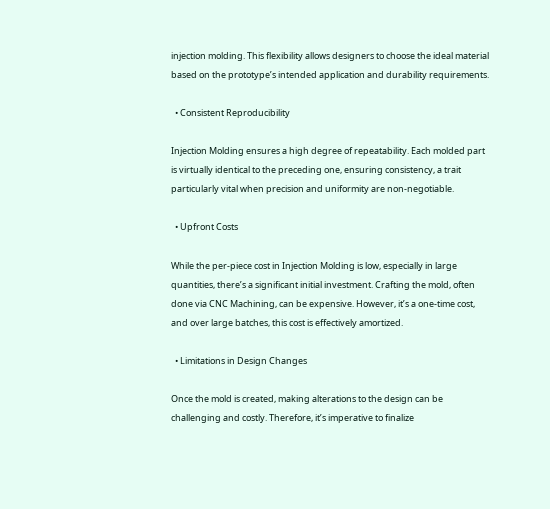injection molding. This flexibility allows designers to choose the ideal material based on the prototype’s intended application and durability requirements.

  • Consistent Reproducibility

Injection Molding ensures a high degree of repeatability. Each molded part is virtually identical to the preceding one, ensuring consistency, a trait particularly vital when precision and uniformity are non-negotiable.

  • Upfront Costs

While the per-piece cost in Injection Molding is low, especially in large quantities, there’s a significant initial investment. Crafting the mold, often done via CNC Machining, can be expensive. However, it’s a one-time cost, and over large batches, this cost is effectively amortized.

  • Limitations in Design Changes

Once the mold is created, making alterations to the design can be challenging and costly. Therefore, it’s imperative to finalize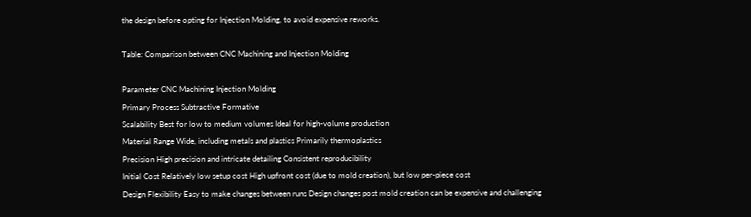the design before opting for Injection Molding, to avoid expensive reworks.

Table: Comparison between CNC Machining and Injection Molding

Parameter CNC Machining Injection Molding
Primary Process Subtractive Formative
Scalability Best for low to medium volumes Ideal for high-volume production
Material Range Wide, including metals and plastics Primarily thermoplastics
Precision High precision and intricate detailing Consistent reproducibility
Initial Cost Relatively low setup cost High upfront cost (due to mold creation), but low per-piece cost
Design Flexibility Easy to make changes between runs Design changes post mold creation can be expensive and challenging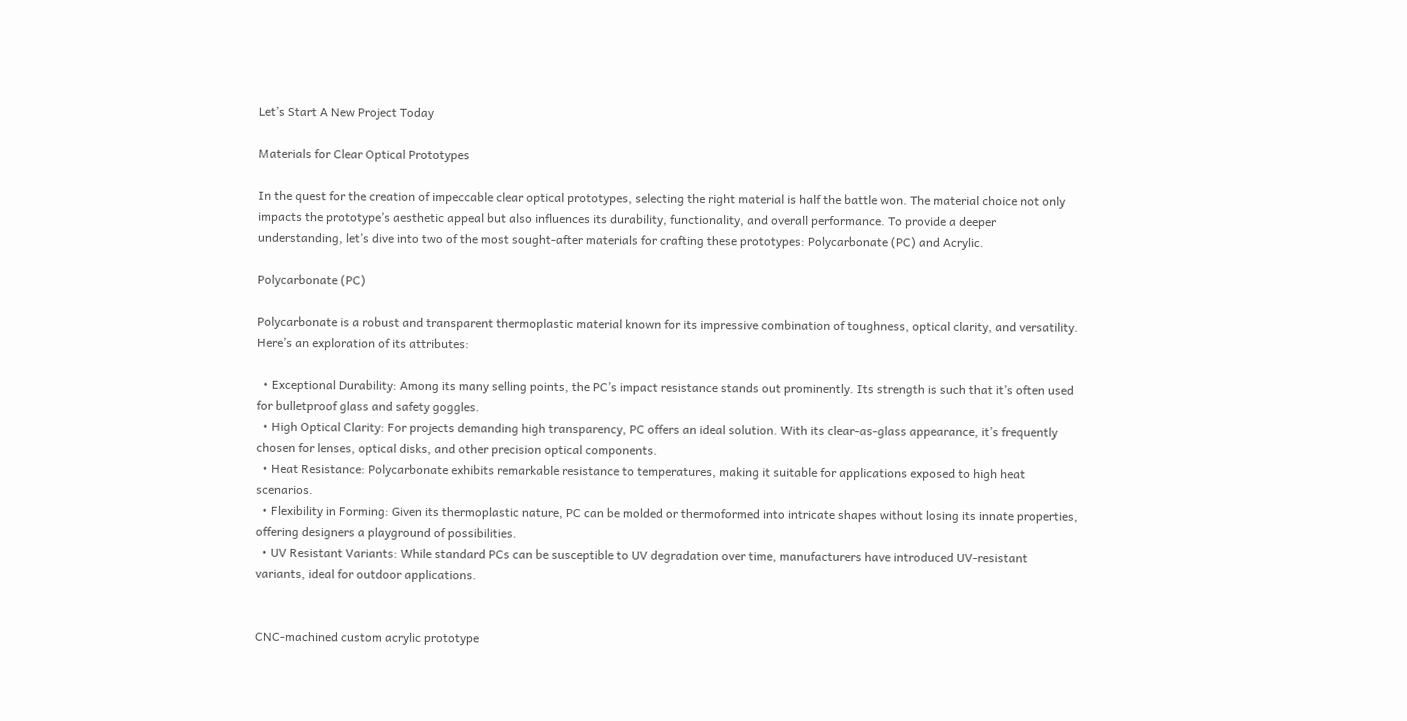Let’s Start A New Project Today

Materials for Clear Optical Prototypes

In the quest for the creation of impeccable clear optical prototypes, selecting the right material is half the battle won. The material choice not only impacts the prototype’s aesthetic appeal but also influences its durability, functionality, and overall performance. To provide a deeper understanding, let’s dive into two of the most sought-after materials for crafting these prototypes: Polycarbonate (PC) and Acrylic.

Polycarbonate (PC)

Polycarbonate is a robust and transparent thermoplastic material known for its impressive combination of toughness, optical clarity, and versatility. Here’s an exploration of its attributes:

  • Exceptional Durability: Among its many selling points, the PC’s impact resistance stands out prominently. Its strength is such that it’s often used for bulletproof glass and safety goggles.
  • High Optical Clarity: For projects demanding high transparency, PC offers an ideal solution. With its clear-as-glass appearance, it’s frequently chosen for lenses, optical disks, and other precision optical components.
  • Heat Resistance: Polycarbonate exhibits remarkable resistance to temperatures, making it suitable for applications exposed to high heat scenarios.
  • Flexibility in Forming: Given its thermoplastic nature, PC can be molded or thermoformed into intricate shapes without losing its innate properties, offering designers a playground of possibilities.
  • UV Resistant Variants: While standard PCs can be susceptible to UV degradation over time, manufacturers have introduced UV-resistant variants, ideal for outdoor applications.


CNC-machined custom acrylic prototype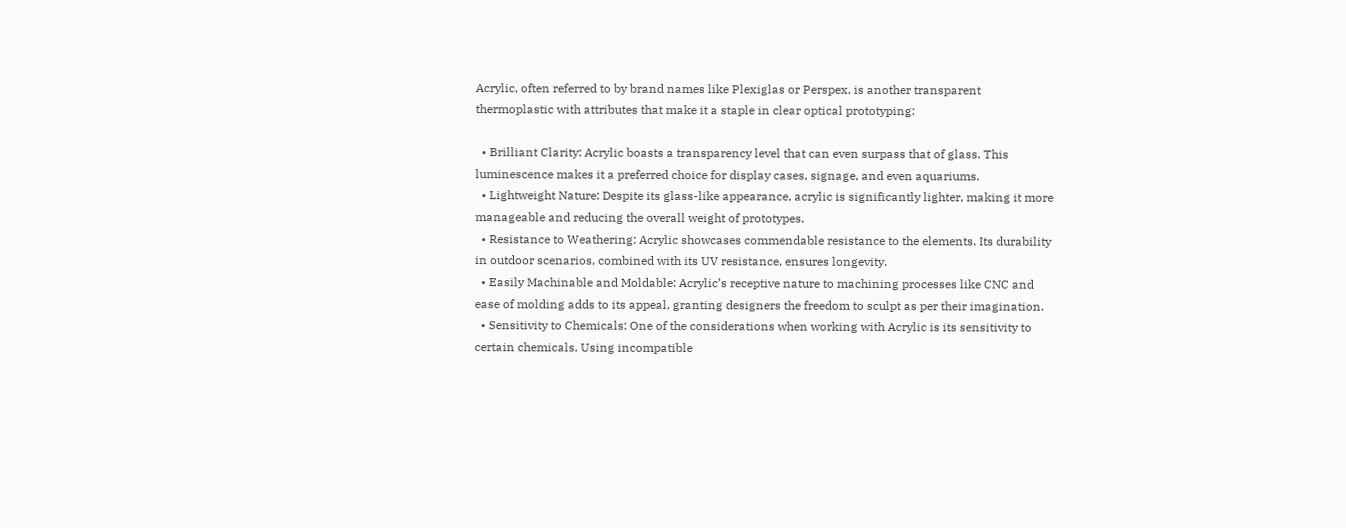Acrylic, often referred to by brand names like Plexiglas or Perspex, is another transparent thermoplastic with attributes that make it a staple in clear optical prototyping:

  • Brilliant Clarity: Acrylic boasts a transparency level that can even surpass that of glass. This luminescence makes it a preferred choice for display cases, signage, and even aquariums.
  • Lightweight Nature: Despite its glass-like appearance, acrylic is significantly lighter, making it more manageable and reducing the overall weight of prototypes.
  • Resistance to Weathering: Acrylic showcases commendable resistance to the elements. Its durability in outdoor scenarios, combined with its UV resistance, ensures longevity.
  • Easily Machinable and Moldable: Acrylic’s receptive nature to machining processes like CNC and ease of molding adds to its appeal, granting designers the freedom to sculpt as per their imagination.
  • Sensitivity to Chemicals: One of the considerations when working with Acrylic is its sensitivity to certain chemicals. Using incompatible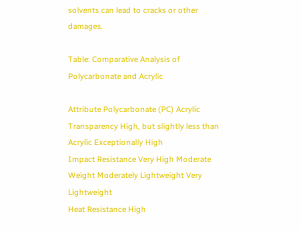solvents can lead to cracks or other damages.

Table: Comparative Analysis of Polycarbonate and Acrylic

Attribute Polycarbonate (PC) Acrylic
Transparency High, but slightly less than Acrylic Exceptionally High
Impact Resistance Very High Moderate
Weight Moderately Lightweight Very Lightweight
Heat Resistance High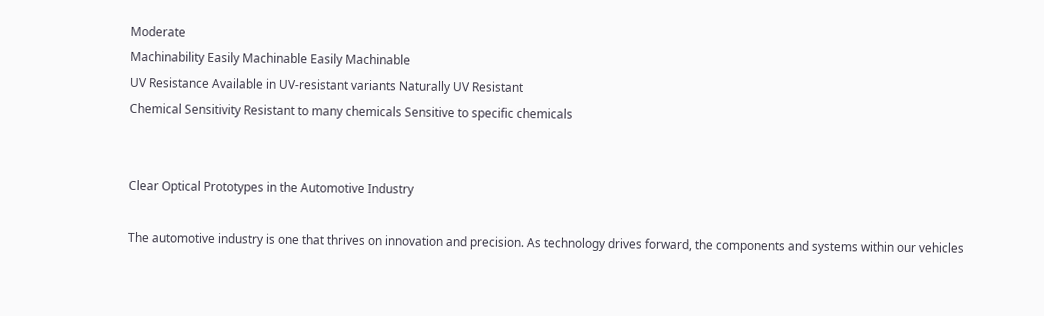Moderate
Machinability Easily Machinable Easily Machinable
UV Resistance Available in UV-resistant variants Naturally UV Resistant
Chemical Sensitivity Resistant to many chemicals Sensitive to specific chemicals


Clear Optical Prototypes in the Automotive Industry

The automotive industry is one that thrives on innovation and precision. As technology drives forward, the components and systems within our vehicles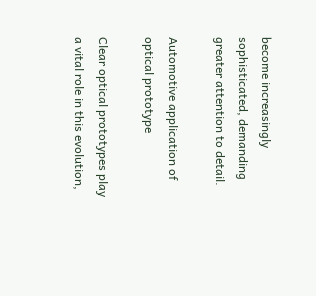become increasingly sophisticated, demanding greater attention to detail.

Automotive application of optical prototype

Clear optical prototypes play a vital role in this evolution,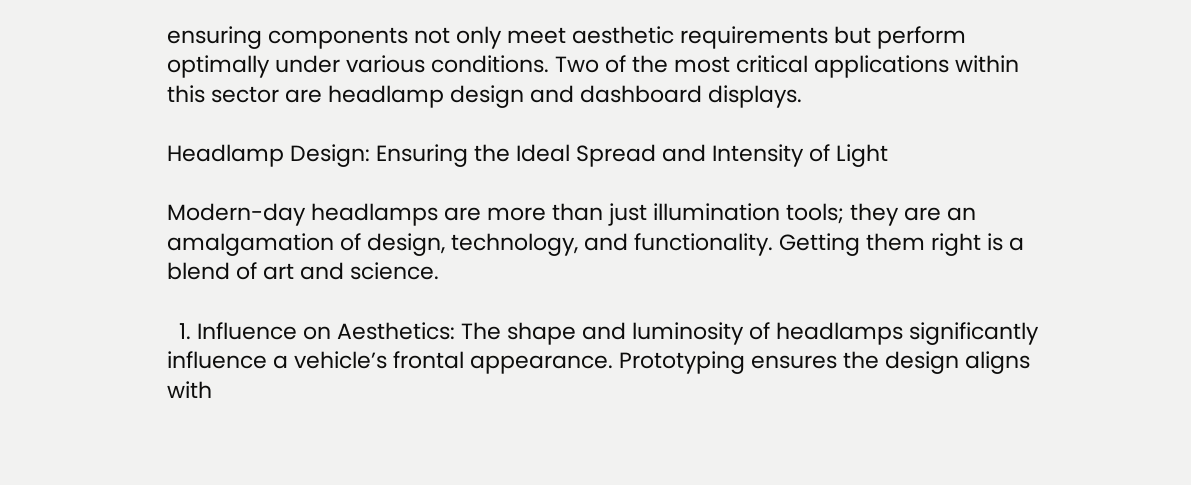ensuring components not only meet aesthetic requirements but perform optimally under various conditions. Two of the most critical applications within this sector are headlamp design and dashboard displays.

Headlamp Design: Ensuring the Ideal Spread and Intensity of Light

Modern-day headlamps are more than just illumination tools; they are an amalgamation of design, technology, and functionality. Getting them right is a blend of art and science.

  1. Influence on Aesthetics: The shape and luminosity of headlamps significantly influence a vehicle’s frontal appearance. Prototyping ensures the design aligns with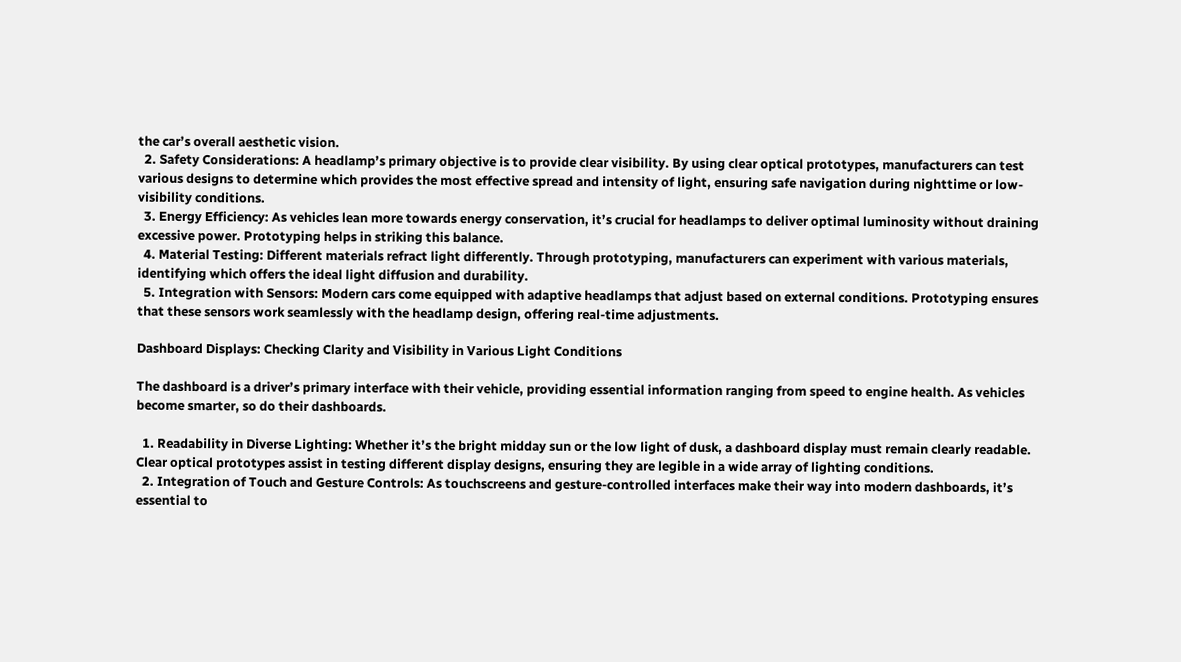the car’s overall aesthetic vision.
  2. Safety Considerations: A headlamp’s primary objective is to provide clear visibility. By using clear optical prototypes, manufacturers can test various designs to determine which provides the most effective spread and intensity of light, ensuring safe navigation during nighttime or low-visibility conditions.
  3. Energy Efficiency: As vehicles lean more towards energy conservation, it’s crucial for headlamps to deliver optimal luminosity without draining excessive power. Prototyping helps in striking this balance.
  4. Material Testing: Different materials refract light differently. Through prototyping, manufacturers can experiment with various materials, identifying which offers the ideal light diffusion and durability.
  5. Integration with Sensors: Modern cars come equipped with adaptive headlamps that adjust based on external conditions. Prototyping ensures that these sensors work seamlessly with the headlamp design, offering real-time adjustments.

Dashboard Displays: Checking Clarity and Visibility in Various Light Conditions

The dashboard is a driver’s primary interface with their vehicle, providing essential information ranging from speed to engine health. As vehicles become smarter, so do their dashboards.

  1. Readability in Diverse Lighting: Whether it’s the bright midday sun or the low light of dusk, a dashboard display must remain clearly readable. Clear optical prototypes assist in testing different display designs, ensuring they are legible in a wide array of lighting conditions.
  2. Integration of Touch and Gesture Controls: As touchscreens and gesture-controlled interfaces make their way into modern dashboards, it’s essential to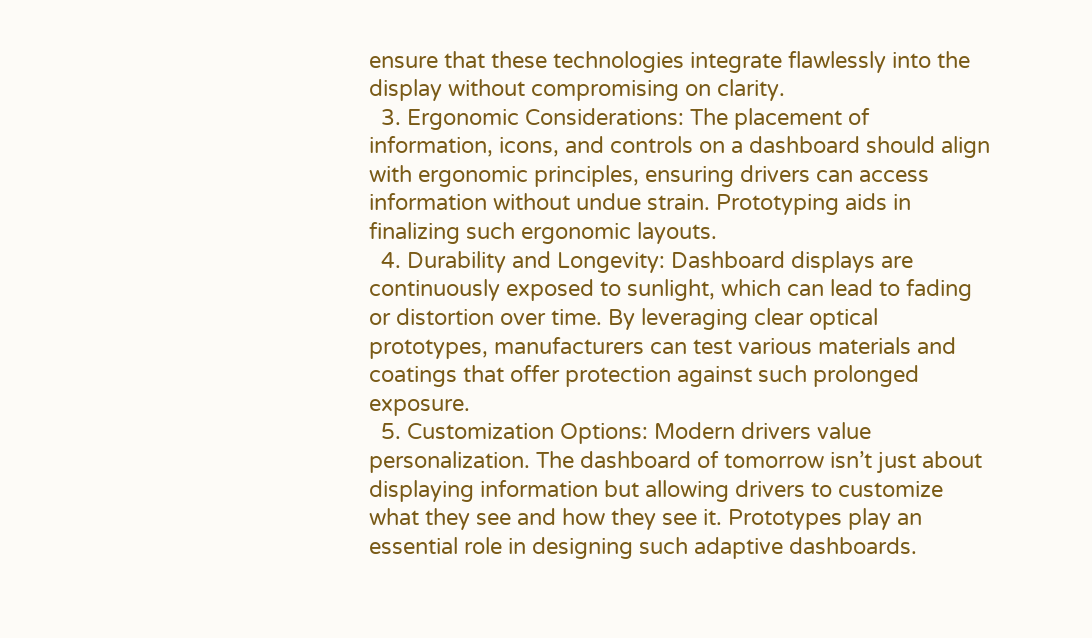ensure that these technologies integrate flawlessly into the display without compromising on clarity.
  3. Ergonomic Considerations: The placement of information, icons, and controls on a dashboard should align with ergonomic principles, ensuring drivers can access information without undue strain. Prototyping aids in finalizing such ergonomic layouts.
  4. Durability and Longevity: Dashboard displays are continuously exposed to sunlight, which can lead to fading or distortion over time. By leveraging clear optical prototypes, manufacturers can test various materials and coatings that offer protection against such prolonged exposure.
  5. Customization Options: Modern drivers value personalization. The dashboard of tomorrow isn’t just about displaying information but allowing drivers to customize what they see and how they see it. Prototypes play an essential role in designing such adaptive dashboards.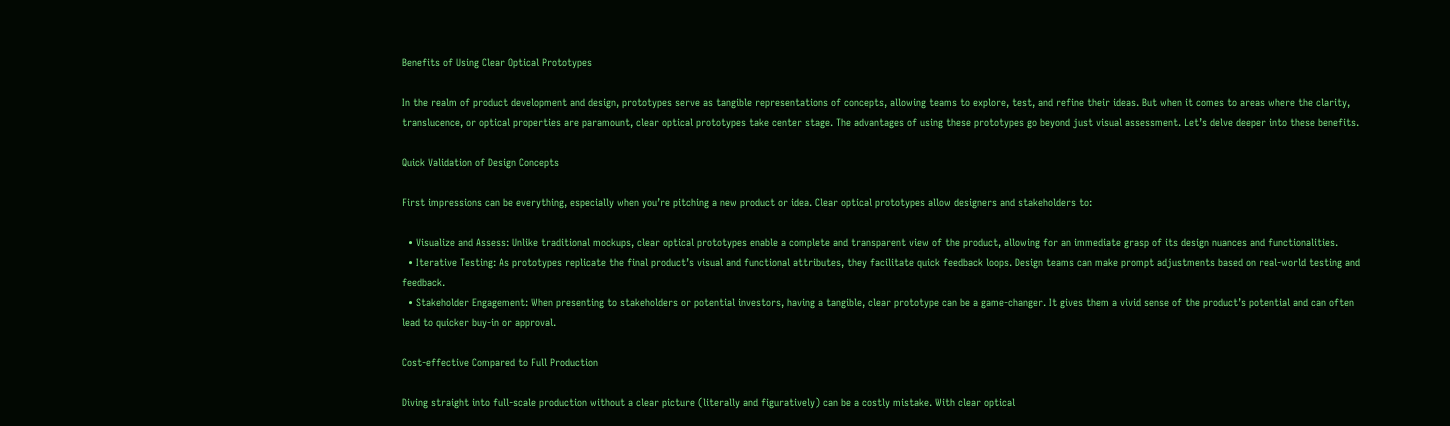Benefits of Using Clear Optical Prototypes

In the realm of product development and design, prototypes serve as tangible representations of concepts, allowing teams to explore, test, and refine their ideas. But when it comes to areas where the clarity, translucence, or optical properties are paramount, clear optical prototypes take center stage. The advantages of using these prototypes go beyond just visual assessment. Let’s delve deeper into these benefits.

Quick Validation of Design Concepts

First impressions can be everything, especially when you’re pitching a new product or idea. Clear optical prototypes allow designers and stakeholders to:

  • Visualize and Assess: Unlike traditional mockups, clear optical prototypes enable a complete and transparent view of the product, allowing for an immediate grasp of its design nuances and functionalities.
  • Iterative Testing: As prototypes replicate the final product’s visual and functional attributes, they facilitate quick feedback loops. Design teams can make prompt adjustments based on real-world testing and feedback.
  • Stakeholder Engagement: When presenting to stakeholders or potential investors, having a tangible, clear prototype can be a game-changer. It gives them a vivid sense of the product’s potential and can often lead to quicker buy-in or approval.

Cost-effective Compared to Full Production

Diving straight into full-scale production without a clear picture (literally and figuratively) can be a costly mistake. With clear optical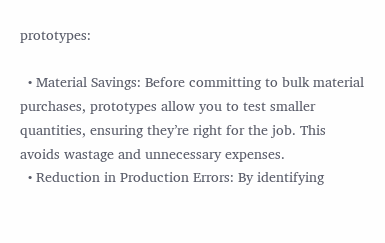prototypes:

  • Material Savings: Before committing to bulk material purchases, prototypes allow you to test smaller quantities, ensuring they’re right for the job. This avoids wastage and unnecessary expenses.
  • Reduction in Production Errors: By identifying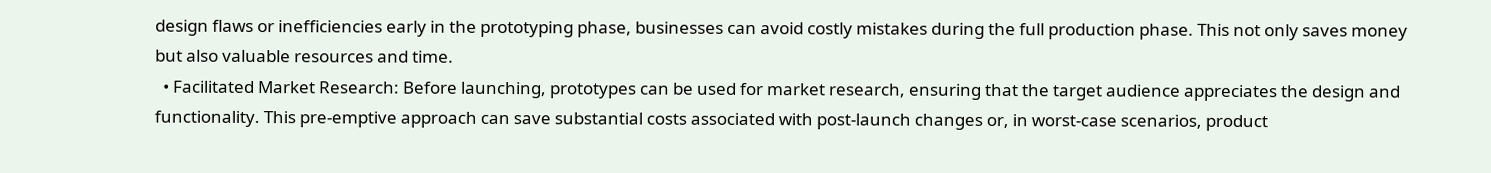design flaws or inefficiencies early in the prototyping phase, businesses can avoid costly mistakes during the full production phase. This not only saves money but also valuable resources and time.
  • Facilitated Market Research: Before launching, prototypes can be used for market research, ensuring that the target audience appreciates the design and functionality. This pre-emptive approach can save substantial costs associated with post-launch changes or, in worst-case scenarios, product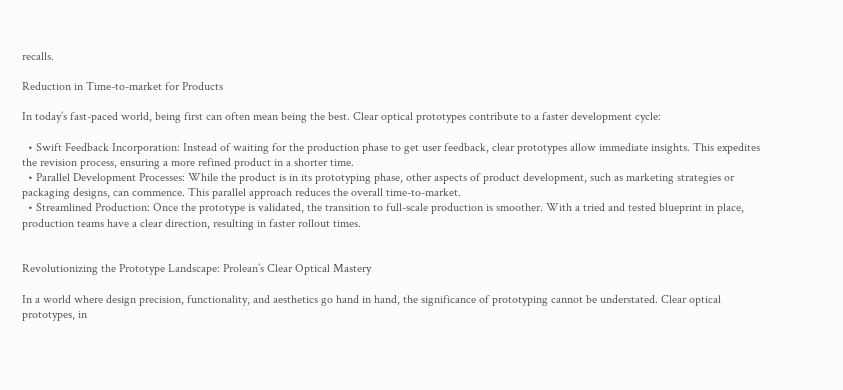recalls.

Reduction in Time-to-market for Products

In today’s fast-paced world, being first can often mean being the best. Clear optical prototypes contribute to a faster development cycle:

  • Swift Feedback Incorporation: Instead of waiting for the production phase to get user feedback, clear prototypes allow immediate insights. This expedites the revision process, ensuring a more refined product in a shorter time.
  • Parallel Development Processes: While the product is in its prototyping phase, other aspects of product development, such as marketing strategies or packaging designs, can commence. This parallel approach reduces the overall time-to-market.
  • Streamlined Production: Once the prototype is validated, the transition to full-scale production is smoother. With a tried and tested blueprint in place, production teams have a clear direction, resulting in faster rollout times.


Revolutionizing the Prototype Landscape: Prolean’s Clear Optical Mastery

In a world where design precision, functionality, and aesthetics go hand in hand, the significance of prototyping cannot be understated. Clear optical prototypes, in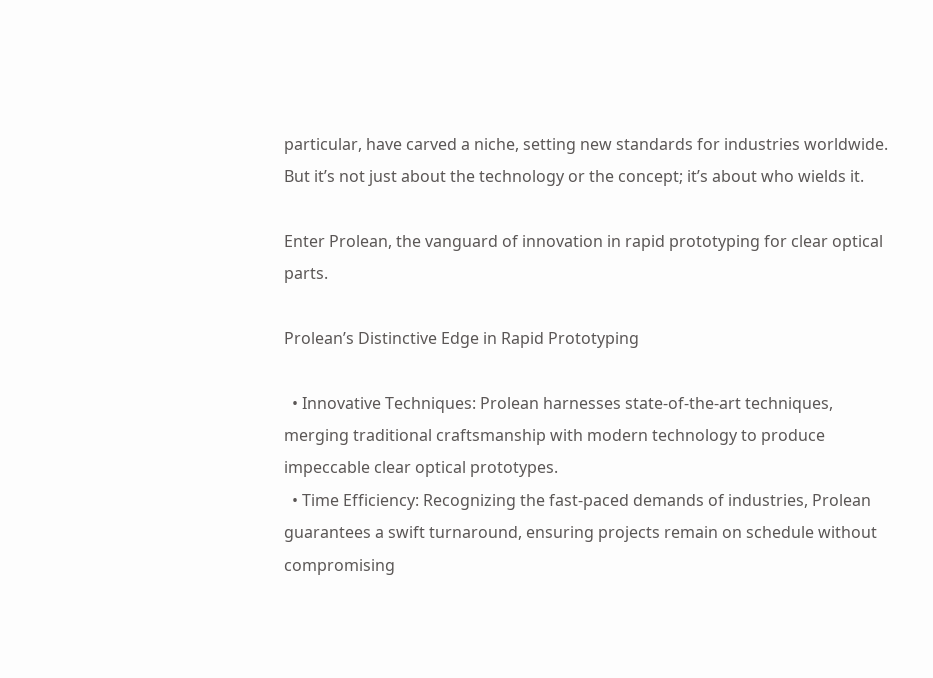particular, have carved a niche, setting new standards for industries worldwide. But it’s not just about the technology or the concept; it’s about who wields it.

Enter Prolean, the vanguard of innovation in rapid prototyping for clear optical parts.

Prolean’s Distinctive Edge in Rapid Prototyping

  • Innovative Techniques: Prolean harnesses state-of-the-art techniques, merging traditional craftsmanship with modern technology to produce impeccable clear optical prototypes.
  • Time Efficiency: Recognizing the fast-paced demands of industries, Prolean guarantees a swift turnaround, ensuring projects remain on schedule without compromising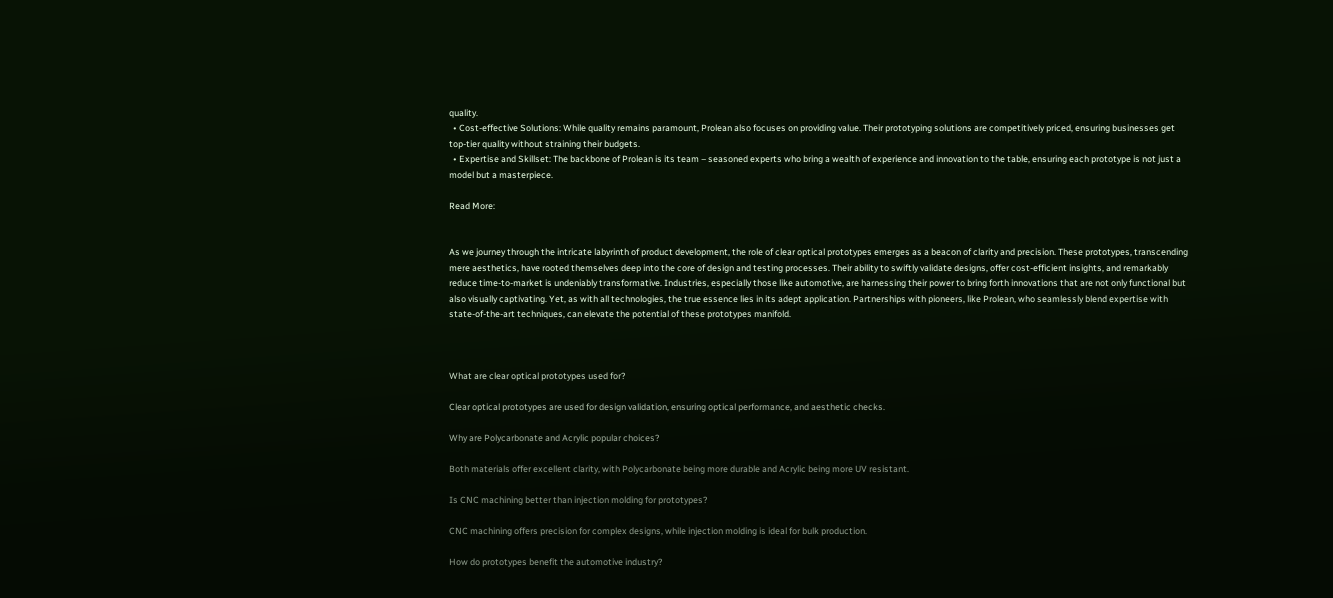quality.
  • Cost-effective Solutions: While quality remains paramount, Prolean also focuses on providing value. Their prototyping solutions are competitively priced, ensuring businesses get top-tier quality without straining their budgets.
  • Expertise and Skillset: The backbone of Prolean is its team – seasoned experts who bring a wealth of experience and innovation to the table, ensuring each prototype is not just a model but a masterpiece.

Read More:


As we journey through the intricate labyrinth of product development, the role of clear optical prototypes emerges as a beacon of clarity and precision. These prototypes, transcending mere aesthetics, have rooted themselves deep into the core of design and testing processes. Their ability to swiftly validate designs, offer cost-efficient insights, and remarkably reduce time-to-market is undeniably transformative. Industries, especially those like automotive, are harnessing their power to bring forth innovations that are not only functional but also visually captivating. Yet, as with all technologies, the true essence lies in its adept application. Partnerships with pioneers, like Prolean, who seamlessly blend expertise with state-of-the-art techniques, can elevate the potential of these prototypes manifold.



What are clear optical prototypes used for?

Clear optical prototypes are used for design validation, ensuring optical performance, and aesthetic checks.

Why are Polycarbonate and Acrylic popular choices?

Both materials offer excellent clarity, with Polycarbonate being more durable and Acrylic being more UV resistant.

Is CNC machining better than injection molding for prototypes?

CNC machining offers precision for complex designs, while injection molding is ideal for bulk production.

How do prototypes benefit the automotive industry?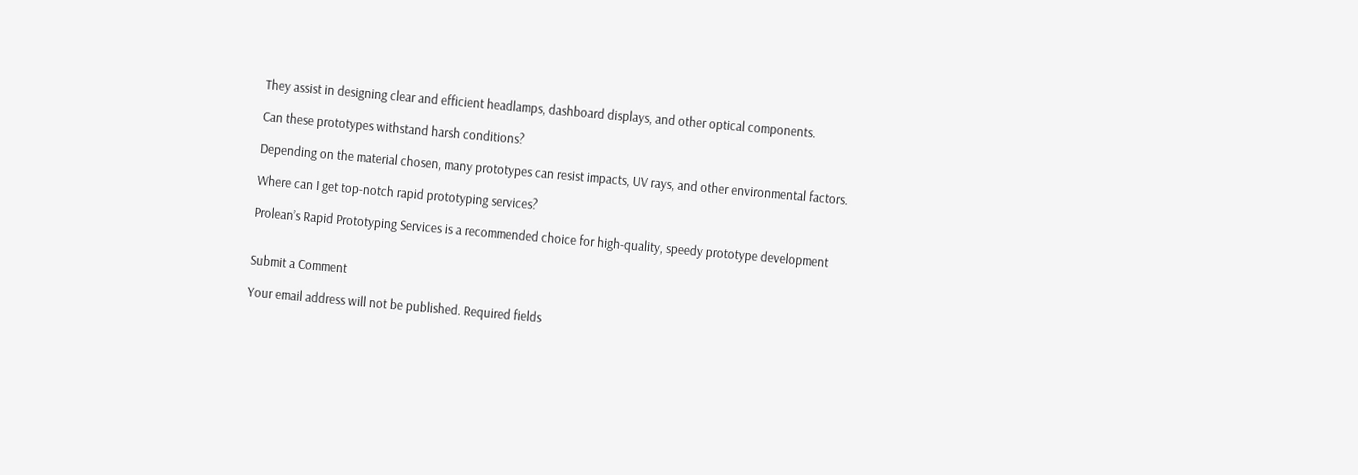They assist in designing clear and efficient headlamps, dashboard displays, and other optical components.

Can these prototypes withstand harsh conditions?

Depending on the material chosen, many prototypes can resist impacts, UV rays, and other environmental factors.

Where can I get top-notch rapid prototyping services?

Prolean’s Rapid Prototyping Services is a recommended choice for high-quality, speedy prototype development


Submit a Comment

Your email address will not be published. Required fields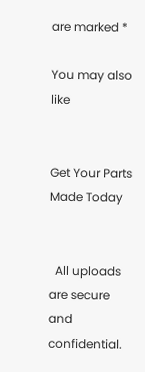are marked *

You may also like


Get Your Parts Made Today


  All uploads are secure and confidential.